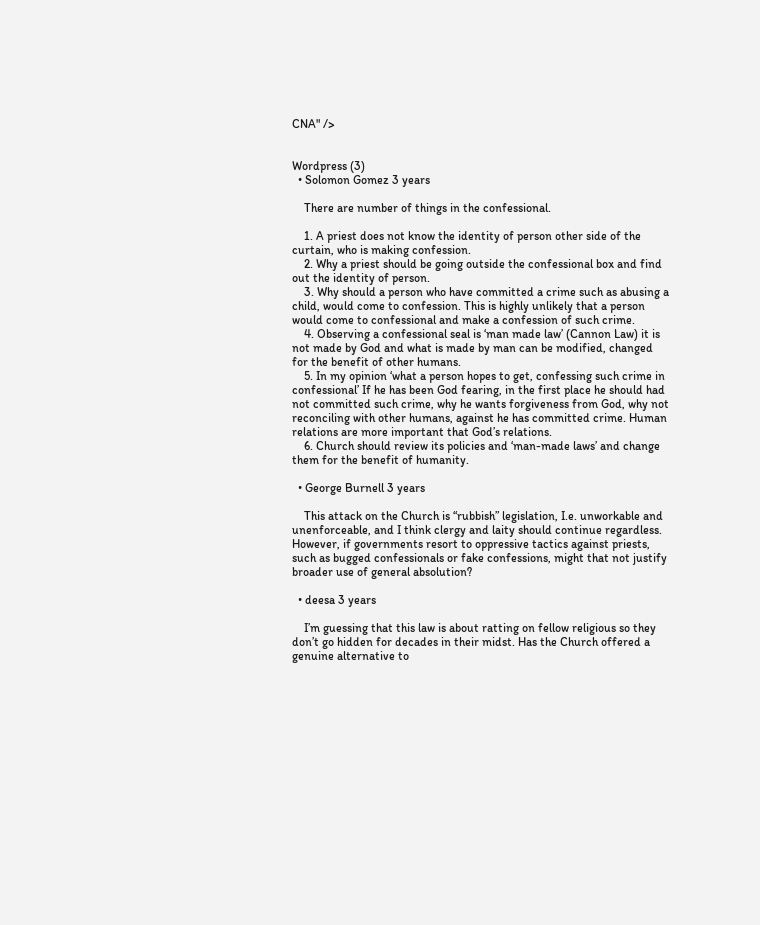CNA" />


Wordpress (3)
  • Solomon Gomez 3 years

    There are number of things in the confessional.

    1. A priest does not know the identity of person other side of the curtain, who is making confession.
    2. Why a priest should be going outside the confessional box and find out the identity of person.
    3. Why should a person who have committed a crime such as abusing a child, would come to confession. This is highly unlikely that a person would come to confessional and make a confession of such crime.
    4. Observing a confessional seal is ‘man made law’ (Cannon Law) it is not made by God and what is made by man can be modified, changed for the benefit of other humans.
    5. In my opinion ‘what a person hopes to get, confessing such crime in confessional’ If he has been God fearing, in the first place he should had not committed such crime, why he wants forgiveness from God, why not reconciling with other humans, against he has committed crime. Human relations are more important that God’s relations.
    6. Church should review its policies and ‘man-made laws’ and change them for the benefit of humanity.

  • George Burnell 3 years

    This attack on the Church is “rubbish” legislation, I.e. unworkable and unenforceable, and I think clergy and laity should continue regardless.  However, if governments resort to oppressive tactics against priests, such as bugged confessionals or fake confessions, might that not justify broader use of general absolution?

  • deesa 3 years

    I’m guessing that this law is about ratting on fellow religious so they don’t go hidden for decades in their midst. Has the Church offered a genuine alternative to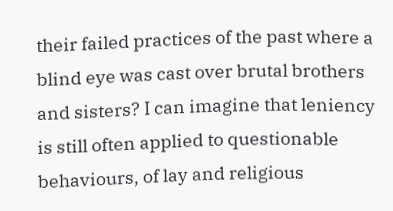their failed practices of the past where a blind eye was cast over brutal brothers and sisters? I can imagine that leniency is still often applied to questionable behaviours, of lay and religious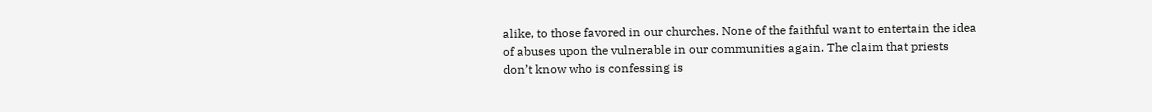alike, to those favored in our churches. None of the faithful want to entertain the idea of abuses upon the vulnerable in our communities again. The claim that priests don’t know who is confessing is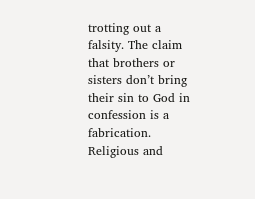trotting out a falsity. The claim that brothers or sisters don’t bring their sin to God in confession is a fabrication. Religious and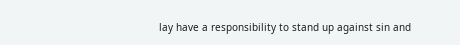lay have a responsibility to stand up against sin and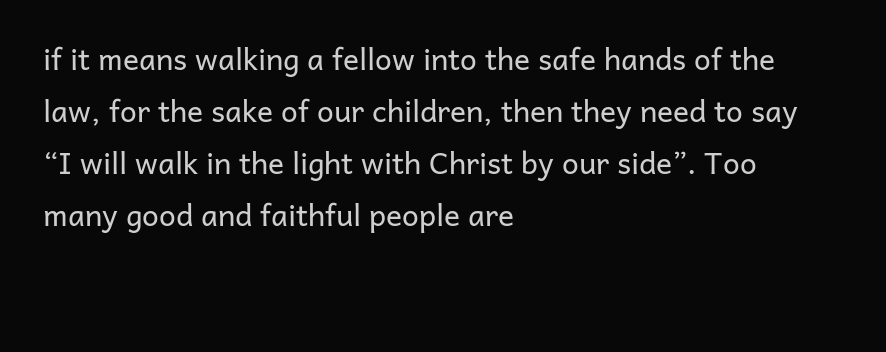if it means walking a fellow into the safe hands of the law, for the sake of our children, then they need to say “I will walk in the light with Christ by our side”. Too many good and faithful people are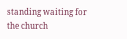standing waiting for the church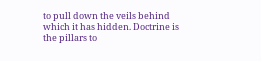to pull down the veils behind which it has hidden. Doctrine is the pillars to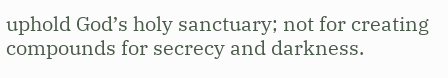uphold God’s holy sanctuary; not for creating compounds for secrecy and darkness.